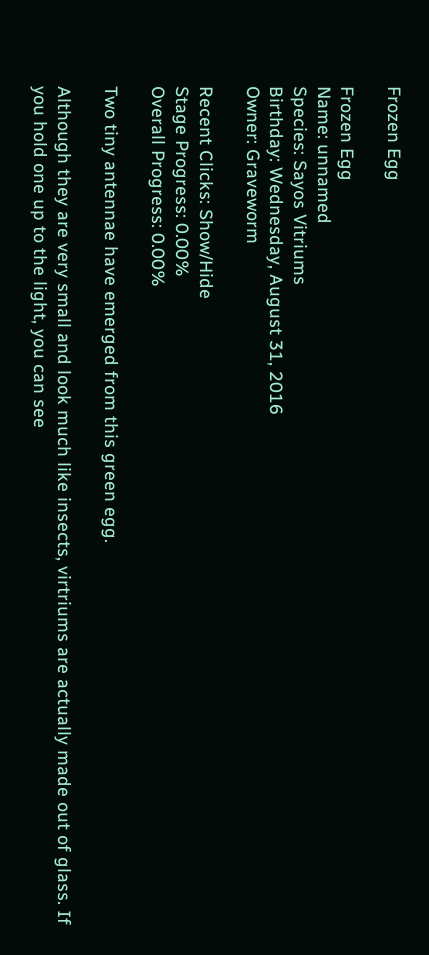Frozen Egg

Frozen Egg
Name: unnamed
Species: Sayos Vitriums
Birthday: Wednesday, August 31, 2016
Owner: Graveworm

Recent Clicks: Show/Hide
Stage Progress: 0.00%
Overall Progress: 0.00%

Two tiny antennae have emerged from this green egg.

Although they are very small and look much like insects, virtriums are actually made out of glass. If you hold one up to the light, you can see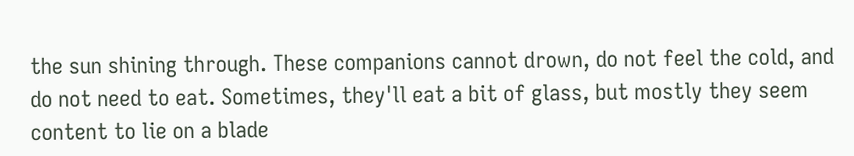the sun shining through. These companions cannot drown, do not feel the cold, and do not need to eat. Sometimes, they'll eat a bit of glass, but mostly they seem content to lie on a blade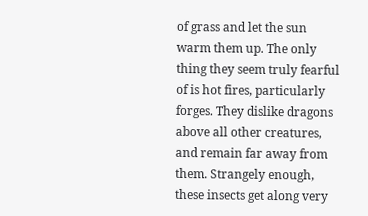of grass and let the sun warm them up. The only thing they seem truly fearful of is hot fires, particularly forges. They dislike dragons above all other creatures, and remain far away from them. Strangely enough, these insects get along very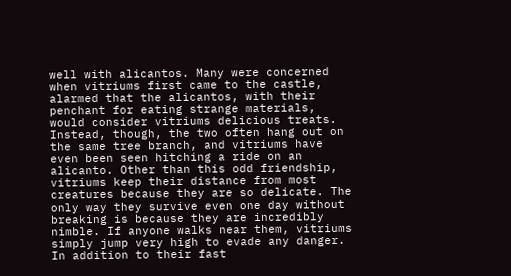well with alicantos. Many were concerned when vitriums first came to the castle, alarmed that the alicantos, with their penchant for eating strange materials, would consider vitriums delicious treats. Instead, though, the two often hang out on the same tree branch, and vitriums have even been seen hitching a ride on an alicanto. Other than this odd friendship, vitriums keep their distance from most creatures because they are so delicate. The only way they survive even one day without breaking is because they are incredibly nimble. If anyone walks near them, vitriums simply jump very high to evade any danger. In addition to their fast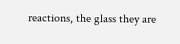reactions, the glass they are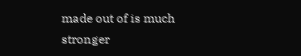made out of is much stronger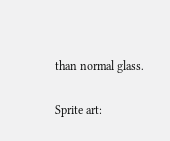than normal glass.

Sprite art: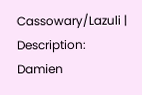Cassowary/Lazuli | Description: Damien